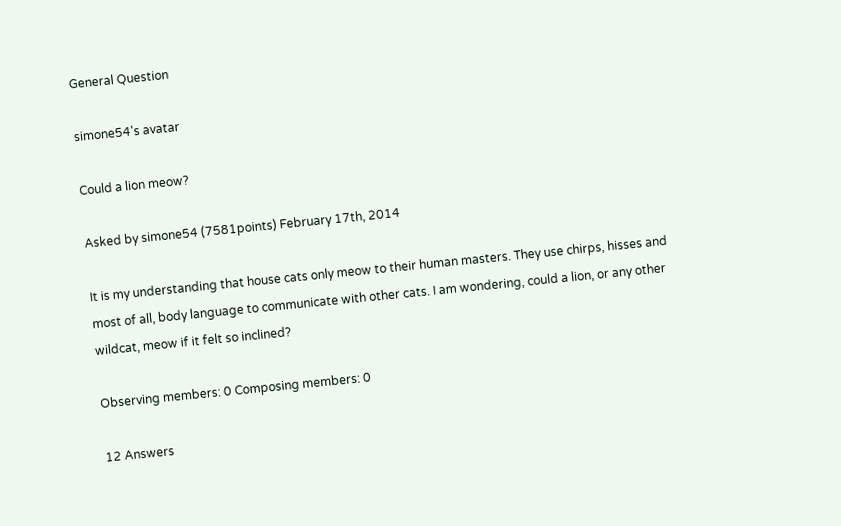General Question

simone54's avatar

Could a lion meow?

Asked by simone54 (7581points) February 17th, 2014

It is my understanding that house cats only meow to their human masters. They use chirps, hisses and most of all, body language to communicate with other cats. I am wondering, could a lion, or any other wildcat, meow if it felt so inclined?

Observing members: 0 Composing members: 0

12 Answers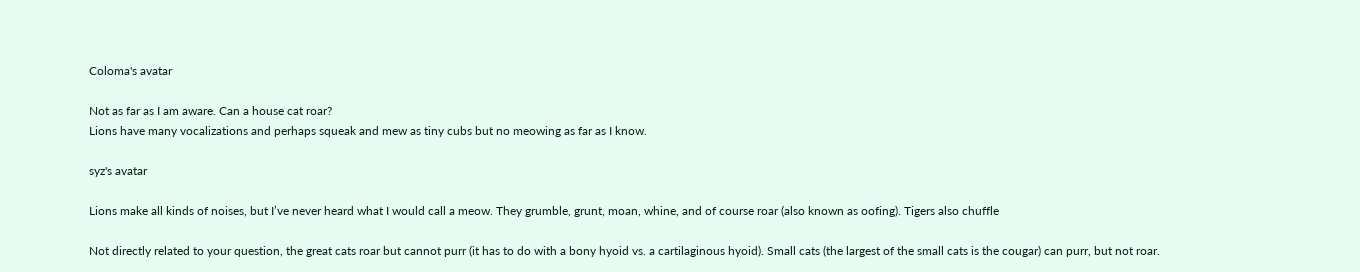Coloma's avatar

Not as far as I am aware. Can a house cat roar?
Lions have many vocalizations and perhaps squeak and mew as tiny cubs but no meowing as far as I know.

syz's avatar

Lions make all kinds of noises, but I’ve never heard what I would call a meow. They grumble, grunt, moan, whine, and of course roar (also known as oofing). Tigers also chuffle

Not directly related to your question, the great cats roar but cannot purr (it has to do with a bony hyoid vs. a cartilaginous hyoid). Small cats (the largest of the small cats is the cougar) can purr, but not roar.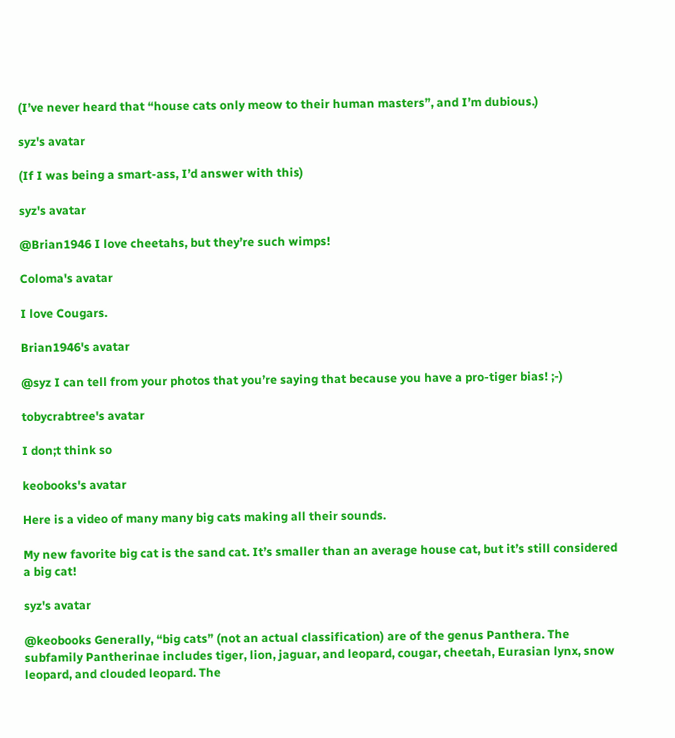(I’ve never heard that “house cats only meow to their human masters”, and I’m dubious.)

syz's avatar

(If I was being a smart-ass, I’d answer with this)

syz's avatar

@Brian1946 I love cheetahs, but they’re such wimps!

Coloma's avatar

I love Cougars.

Brian1946's avatar

@syz I can tell from your photos that you’re saying that because you have a pro-tiger bias! ;-)

tobycrabtree's avatar

I don;t think so

keobooks's avatar

Here is a video of many many big cats making all their sounds.

My new favorite big cat is the sand cat. It’s smaller than an average house cat, but it’s still considered a big cat!

syz's avatar

@keobooks Generally, “big cats” (not an actual classification) are of the genus Panthera. The subfamily Pantherinae includes tiger, lion, jaguar, and leopard, cougar, cheetah, Eurasian lynx, snow leopard, and clouded leopard. The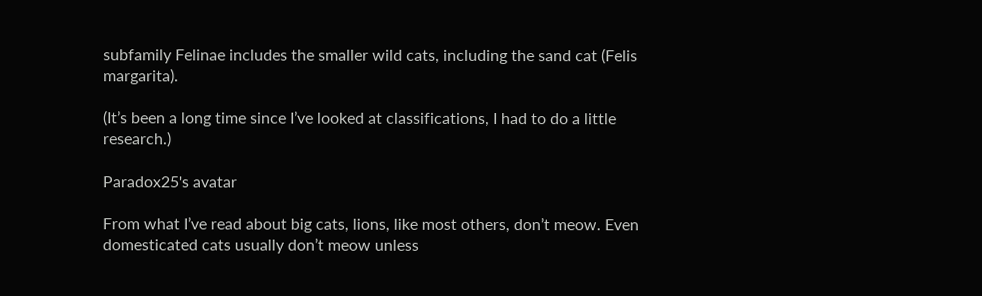subfamily Felinae includes the smaller wild cats, including the sand cat (Felis margarita).

(It’s been a long time since I’ve looked at classifications, I had to do a little research.)

Paradox25's avatar

From what I’ve read about big cats, lions, like most others, don’t meow. Even domesticated cats usually don’t meow unless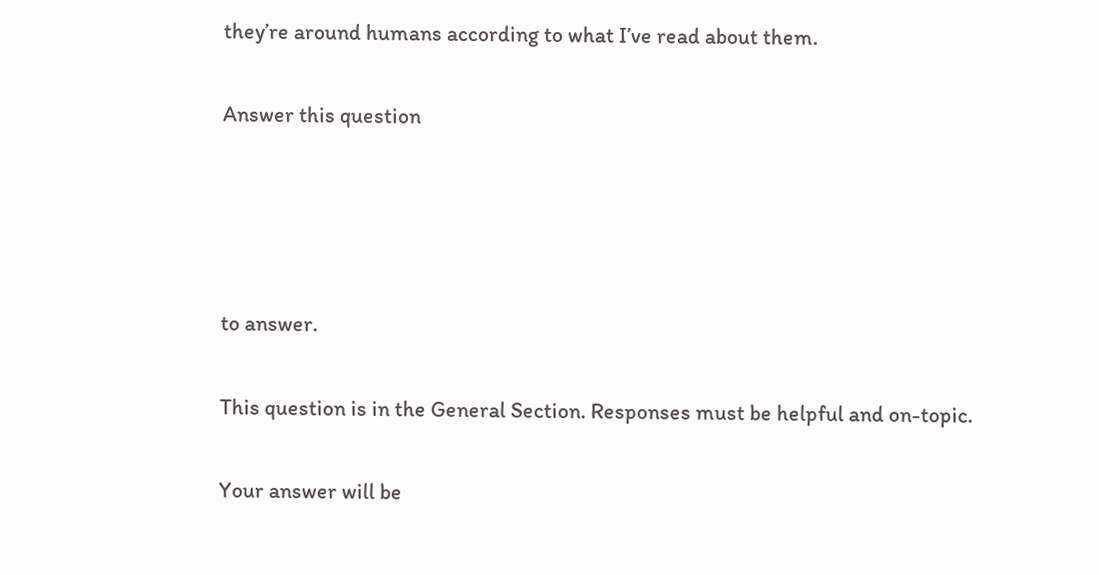they’re around humans according to what I’ve read about them.

Answer this question




to answer.

This question is in the General Section. Responses must be helpful and on-topic.

Your answer will be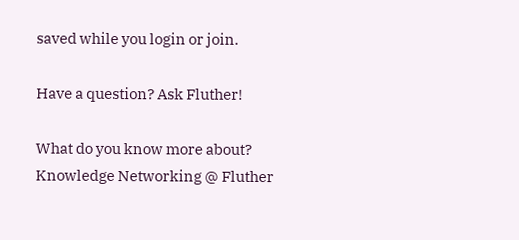saved while you login or join.

Have a question? Ask Fluther!

What do you know more about?
Knowledge Networking @ Fluther